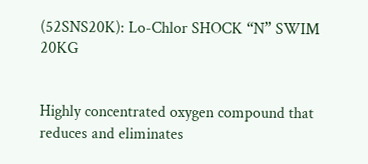(52SNS20K): Lo-Chlor SHOCK “N” SWIM 20KG


Highly concentrated oxygen compound that reduces and eliminates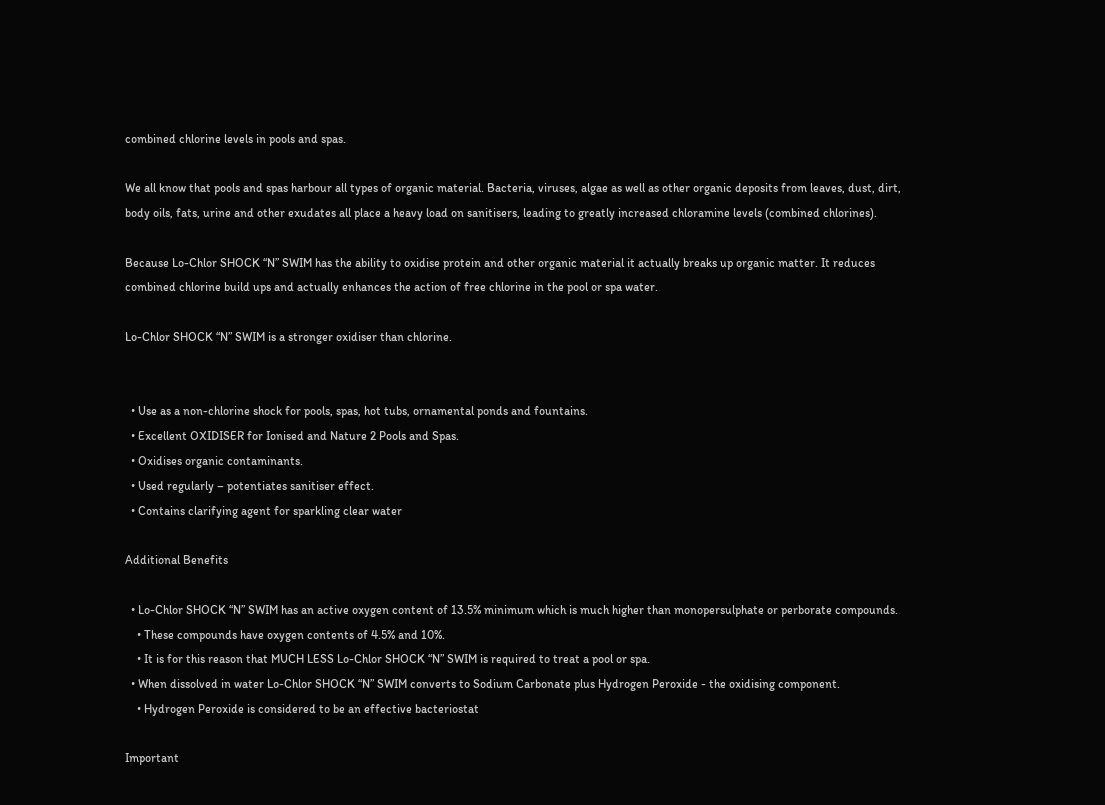combined chlorine levels in pools and spas.

We all know that pools and spas harbour all types of organic material. Bacteria, viruses, algae as well as other organic deposits from leaves, dust, dirt, body oils, fats, urine and other exudates all place a heavy load on sanitisers, leading to greatly increased chloramine levels (combined chlorines).

Because Lo-Chlor SHOCK “N” SWIM has the ability to oxidise protein and other organic material it actually breaks up organic matter. It reduces combined chlorine build ups and actually enhances the action of free chlorine in the pool or spa water.

Lo-Chlor SHOCK “N” SWIM is a stronger oxidiser than chlorine.


  • Use as a non-chlorine shock for pools, spas, hot tubs, ornamental ponds and fountains.
  • Excellent OXIDISER for Ionised and Nature 2 Pools and Spas.
  • Oxidises organic contaminants.
  • Used regularly – potentiates sanitiser effect.
  • Contains clarifying agent for sparkling clear water

Additional Benefits

  • Lo-Chlor SHOCK “N” SWIM has an active oxygen content of 13.5% minimum which is much higher than monopersulphate or perborate compounds.
    • These compounds have oxygen contents of 4.5% and 10%.
    • It is for this reason that MUCH LESS Lo-Chlor SHOCK “N” SWIM is required to treat a pool or spa.
  • When dissolved in water Lo-Chlor SHOCK “N” SWIM converts to Sodium Carbonate plus Hydrogen Peroxide - the oxidising component.
    • Hydrogen Peroxide is considered to be an effective bacteriostat

Important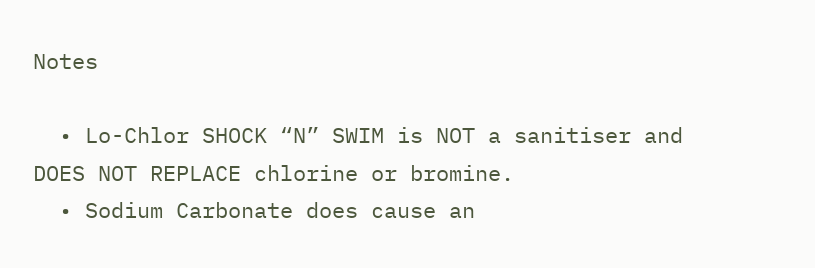Notes

  • Lo-Chlor SHOCK “N” SWIM is NOT a sanitiser and DOES NOT REPLACE chlorine or bromine.
  • Sodium Carbonate does cause an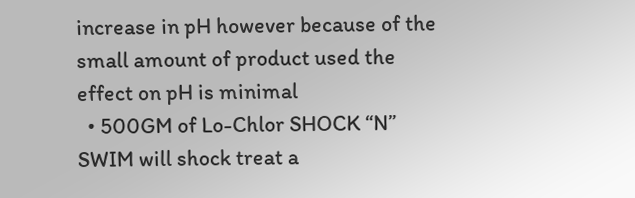increase in pH however because of the small amount of product used the effect on pH is minimal
  • 500GM of Lo-Chlor SHOCK “N” SWIM will shock treat a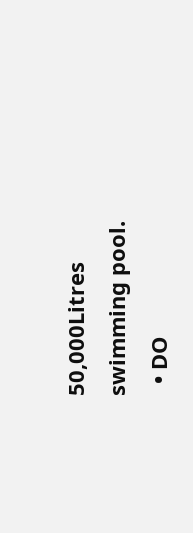50,000Litres swimming pool.
  • DO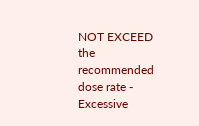NOT EXCEED the recommended dose rate - Excessive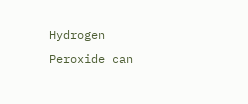Hydrogen Peroxide can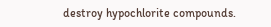destroy hypochlorite compounds.